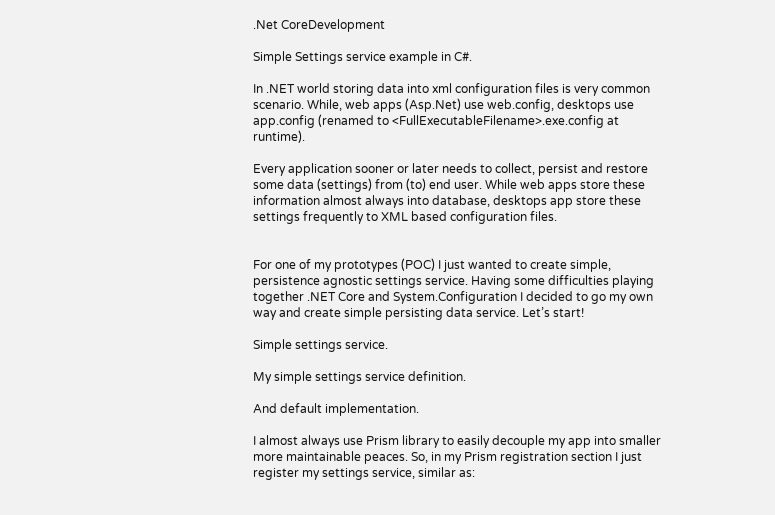.Net CoreDevelopment

Simple Settings service example in C#.

In .NET world storing data into xml configuration files is very common scenario. While, web apps (Asp.Net) use web.config, desktops use app.config (renamed to <FullExecutableFilename>.exe.config at runtime).

Every application sooner or later needs to collect, persist and restore some data (settings) from (to) end user. While web apps store these information almost always into database, desktops app store these settings frequently to XML based configuration files.


For one of my prototypes (POC) I just wanted to create simple, persistence agnostic settings service. Having some difficulties playing together .NET Core and System.Configuration I decided to go my own way and create simple persisting data service. Let’s start!

Simple settings service.

My simple settings service definition.

And default implementation.

I almost always use Prism library to easily decouple my app into smaller more maintainable peaces. So, in my Prism registration section I just register my settings service, similar as: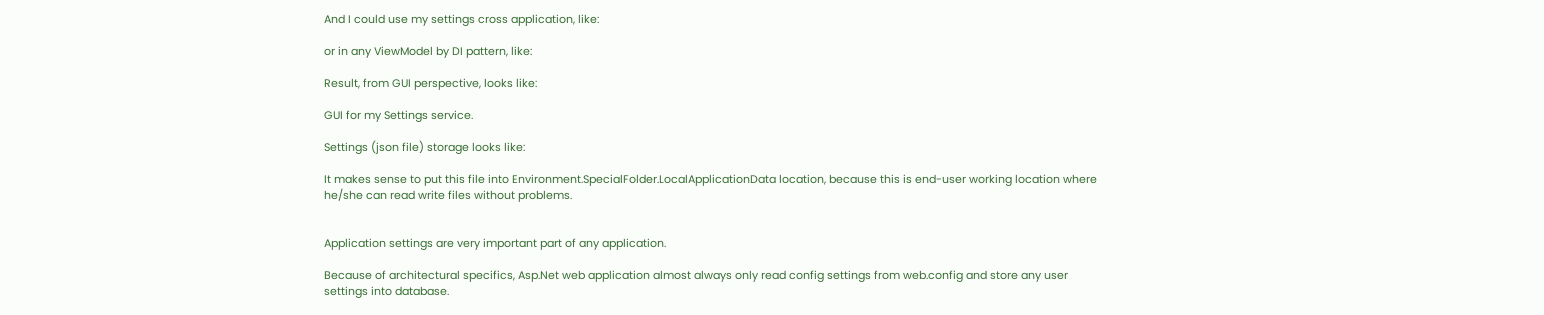And I could use my settings cross application, like:

or in any ViewModel by DI pattern, like:

Result, from GUI perspective, looks like:

GUI for my Settings service.

Settings (json file) storage looks like:

It makes sense to put this file into Environment.SpecialFolder.LocalApplicationData location, because this is end-user working location where he/she can read write files without problems.


Application settings are very important part of any application.

Because of architectural specifics, Asp.Net web application almost always only read config settings from web.config and store any user settings into database.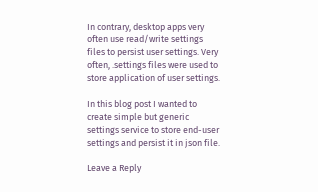In contrary, desktop apps very often use read/write settings files to persist user settings. Very often, .settings files were used to store application of user settings.

In this blog post I wanted to create simple but generic settings service to store end-user settings and persist it in json file.

Leave a Reply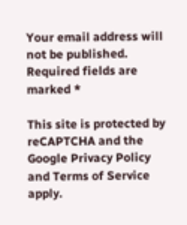Your email address will not be published. Required fields are marked *

This site is protected by reCAPTCHA and the Google Privacy Policy and Terms of Service apply.